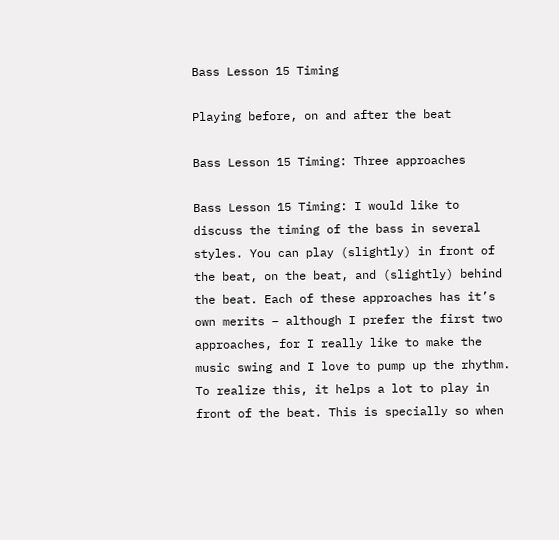Bass Lesson 15 Timing

Playing before, on and after the beat

Bass Lesson 15 Timing: Three approaches

Bass Lesson 15 Timing: I would like to discuss the timing of the bass in several styles. You can play (slightly) in front of the beat, on the beat, and (slightly) behind the beat. Each of these approaches has it’s own merits – although I prefer the first two approaches, for I really like to make the music swing and I love to pump up the rhythm. To realize this, it helps a lot to play in front of the beat. This is specially so when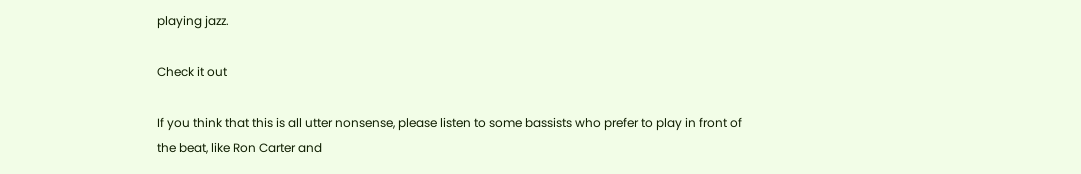playing jazz.

Check it out

If you think that this is all utter nonsense, please listen to some bassists who prefer to play in front of the beat, like Ron Carter and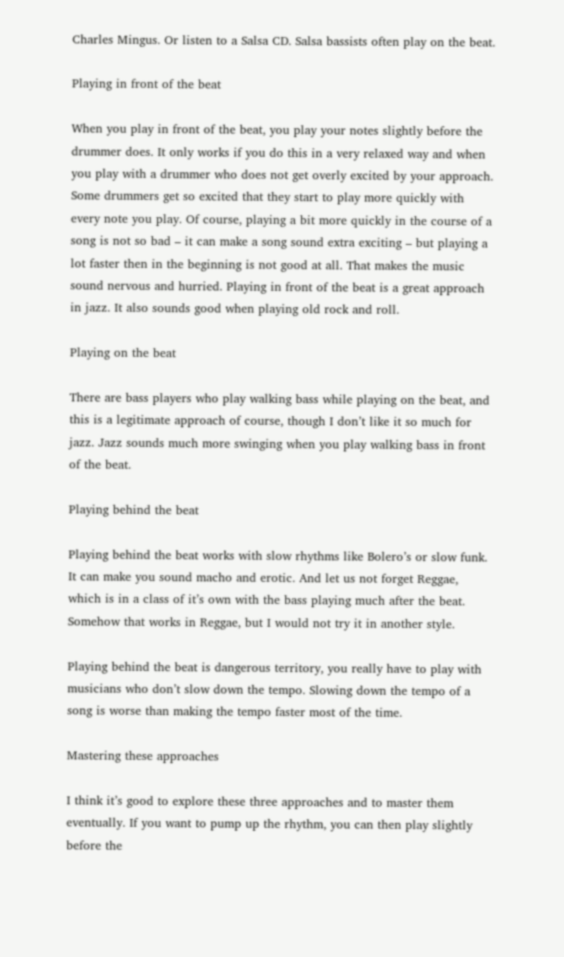Charles Mingus. Or listen to a Salsa CD. Salsa bassists often play on the beat.

Playing in front of the beat

When you play in front of the beat, you play your notes slightly before the drummer does. It only works if you do this in a very relaxed way and when you play with a drummer who does not get overly excited by your approach. Some drummers get so excited that they start to play more quickly with every note you play. Of course, playing a bit more quickly in the course of a song is not so bad – it can make a song sound extra exciting – but playing a lot faster then in the beginning is not good at all. That makes the music sound nervous and hurried. Playing in front of the beat is a great approach in jazz. It also sounds good when playing old rock and roll.

Playing on the beat

There are bass players who play walking bass while playing on the beat, and this is a legitimate approach of course, though I don’t like it so much for jazz. Jazz sounds much more swinging when you play walking bass in front of the beat.

Playing behind the beat

Playing behind the beat works with slow rhythms like Bolero’s or slow funk. It can make you sound macho and erotic. And let us not forget Reggae, which is in a class of it’s own with the bass playing much after the beat. Somehow that works in Reggae, but I would not try it in another style.

Playing behind the beat is dangerous territory, you really have to play with musicians who don’t slow down the tempo. Slowing down the tempo of a song is worse than making the tempo faster most of the time.

Mastering these approaches

I think it’s good to explore these three approaches and to master them eventually. If you want to pump up the rhythm, you can then play slightly before the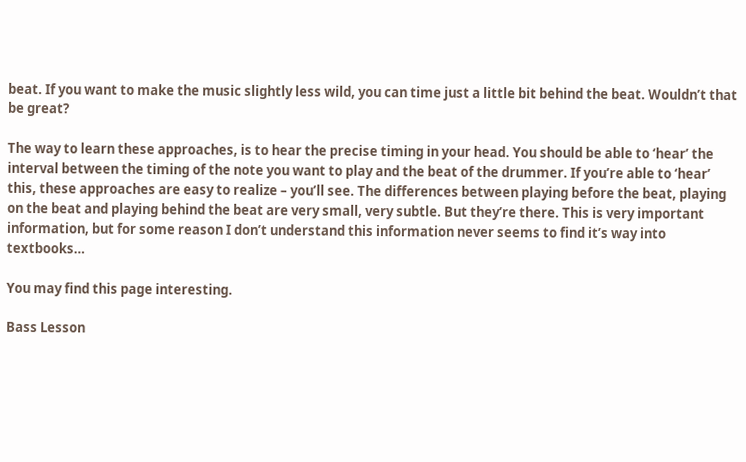beat. If you want to make the music slightly less wild, you can time just a little bit behind the beat. Wouldn’t that be great?

The way to learn these approaches, is to hear the precise timing in your head. You should be able to ‘hear’ the interval between the timing of the note you want to play and the beat of the drummer. If you’re able to ‘hear’ this, these approaches are easy to realize – you’ll see. The differences between playing before the beat, playing on the beat and playing behind the beat are very small, very subtle. But they’re there. This is very important information, but for some reason I don’t understand this information never seems to find it’s way into textbooks…

You may find this page interesting.

Bass Lesson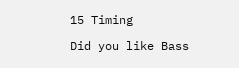15 Timing

Did you like Bass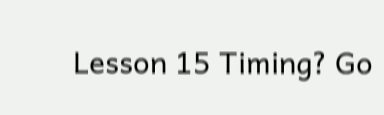Lesson 15 Timing? Go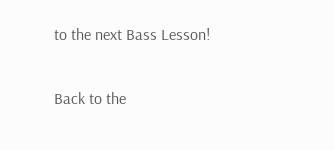to the next Bass Lesson!

Back to the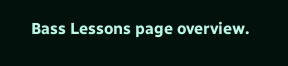Bass Lessons page overview.